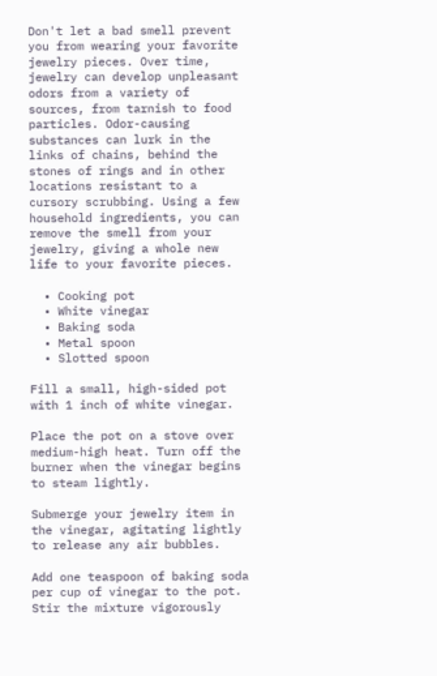Don't let a bad smell prevent you from wearing your favorite jewelry pieces. Over time, jewelry can develop unpleasant odors from a variety of sources, from tarnish to food particles. Odor-causing substances can lurk in the links of chains, behind the stones of rings and in other locations resistant to a cursory scrubbing. Using a few household ingredients, you can remove the smell from your jewelry, giving a whole new life to your favorite pieces.

  • Cooking pot
  • White vinegar
  • Baking soda
  • Metal spoon
  • Slotted spoon

Fill a small, high-sided pot with 1 inch of white vinegar.

Place the pot on a stove over medium-high heat. Turn off the burner when the vinegar begins to steam lightly.

Submerge your jewelry item in the vinegar, agitating lightly to release any air bubbles.

Add one teaspoon of baking soda per cup of vinegar to the pot. Stir the mixture vigorously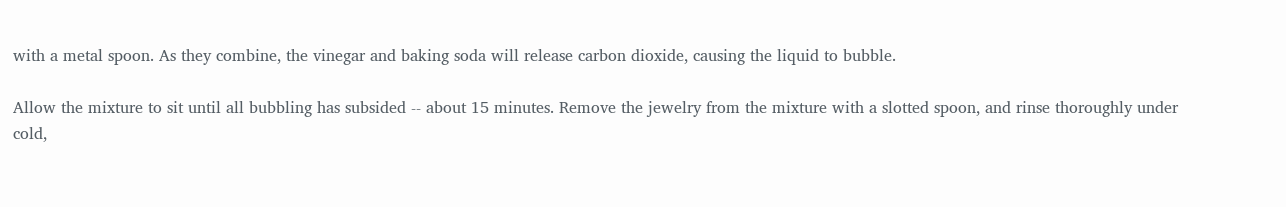with a metal spoon. As they combine, the vinegar and baking soda will release carbon dioxide, causing the liquid to bubble.

Allow the mixture to sit until all bubbling has subsided -- about 15 minutes. Remove the jewelry from the mixture with a slotted spoon, and rinse thoroughly under cold,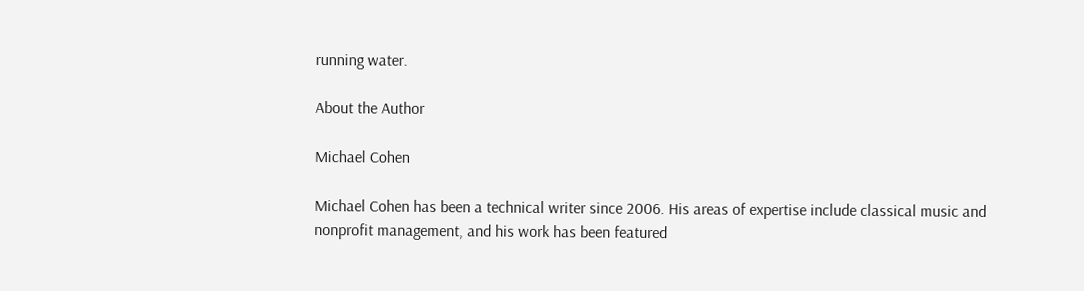running water.

About the Author

Michael Cohen

Michael Cohen has been a technical writer since 2006. His areas of expertise include classical music and nonprofit management, and his work has been featured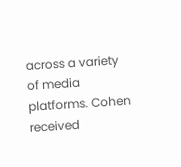across a variety of media platforms. Cohen received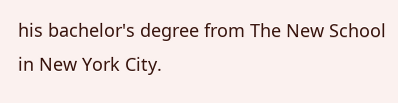his bachelor's degree from The New School in New York City.